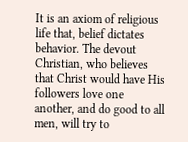It is an axiom of religious life that, belief dictates behavior. The devout Christian, who believes that Christ would have His followers love one another, and do good to all men, will try to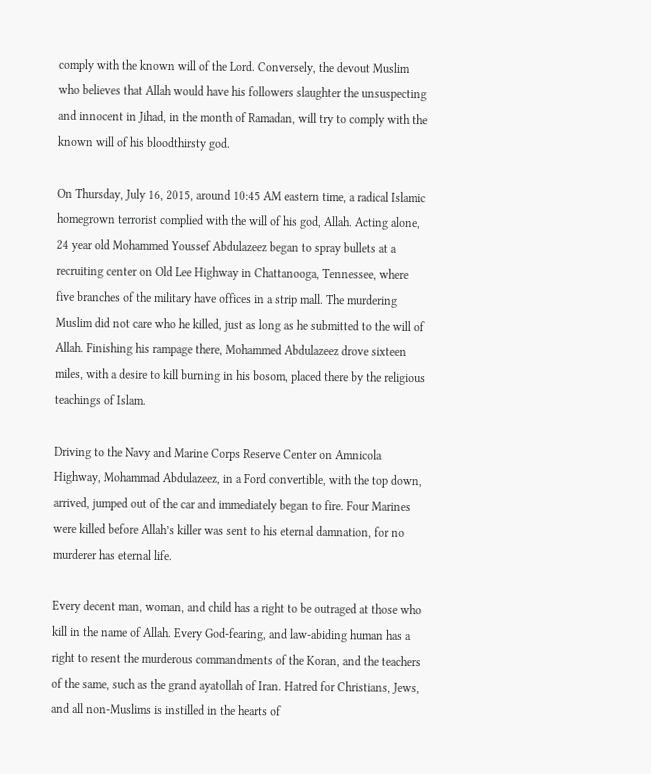comply with the known will of the Lord. Conversely, the devout Muslim who believes that Allah would have his followers slaughter the unsuspecting and innocent in Jihad, in the month of Ramadan, will try to comply with the known will of his bloodthirsty god.

On Thursday, July 16, 2015, around 10:45 AM eastern time, a radical Islamic homegrown terrorist complied with the will of his god, Allah. Acting alone, 24 year old Mohammed Youssef Abdulazeez began to spray bullets at a recruiting center on Old Lee Highway in Chattanooga, Tennessee, where five branches of the military have offices in a strip mall. The murdering Muslim did not care who he killed, just as long as he submitted to the will of Allah. Finishing his rampage there, Mohammed Abdulazeez drove sixteen miles, with a desire to kill burning in his bosom, placed there by the religious teachings of Islam.

Driving to the Navy and Marine Corps Reserve Center on Amnicola Highway, Mohammad Abdulazeez, in a Ford convertible, with the top down, arrived, jumped out of the car and immediately began to fire. Four Marines were killed before Allah’s killer was sent to his eternal damnation, for no murderer has eternal life.

Every decent man, woman, and child has a right to be outraged at those who kill in the name of Allah. Every God-fearing, and law-abiding human has a right to resent the murderous commandments of the Koran, and the teachers of the same, such as the grand ayatollah of Iran. Hatred for Christians, Jews, and all non-Muslims is instilled in the hearts of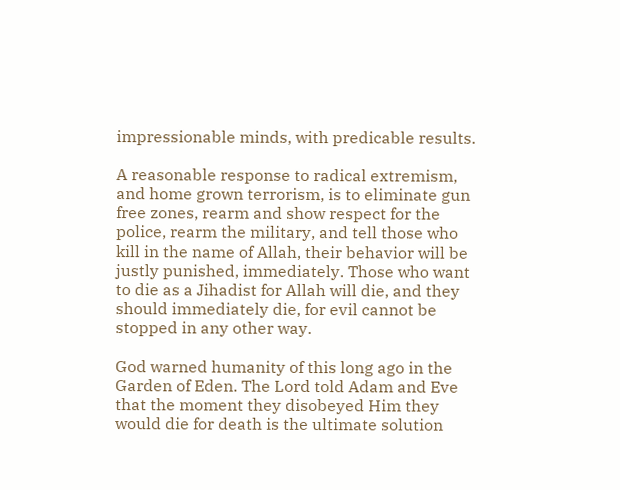impressionable minds, with predicable results.

A reasonable response to radical extremism, and home grown terrorism, is to eliminate gun free zones, rearm and show respect for the police, rearm the military, and tell those who kill in the name of Allah, their behavior will be justly punished, immediately. Those who want to die as a Jihadist for Allah will die, and they should immediately die, for evil cannot be stopped in any other way.

God warned humanity of this long ago in the Garden of Eden. The Lord told Adam and Eve that the moment they disobeyed Him they would die for death is the ultimate solution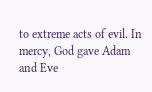to extreme acts of evil. In mercy, God gave Adam and Eve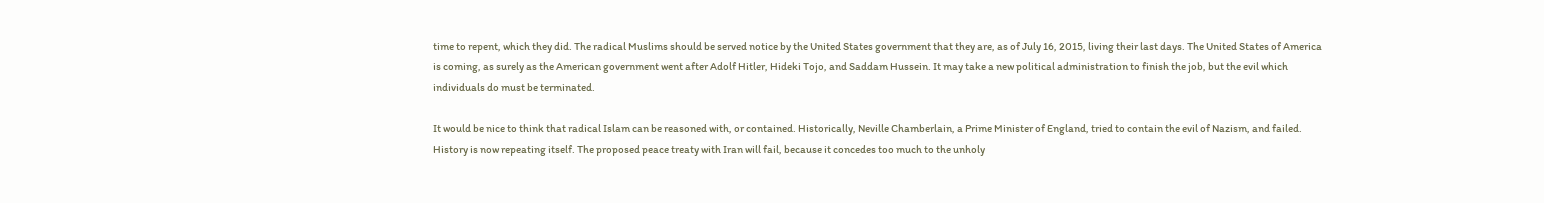time to repent, which they did. The radical Muslims should be served notice by the United States government that they are, as of July 16, 2015, living their last days. The United States of America is coming, as surely as the American government went after Adolf Hitler, Hideki Tojo, and Saddam Hussein. It may take a new political administration to finish the job, but the evil which individuals do must be terminated.

It would be nice to think that radical Islam can be reasoned with, or contained. Historically, Neville Chamberlain, a Prime Minister of England, tried to contain the evil of Nazism, and failed. History is now repeating itself. The proposed peace treaty with Iran will fail, because it concedes too much to the unholy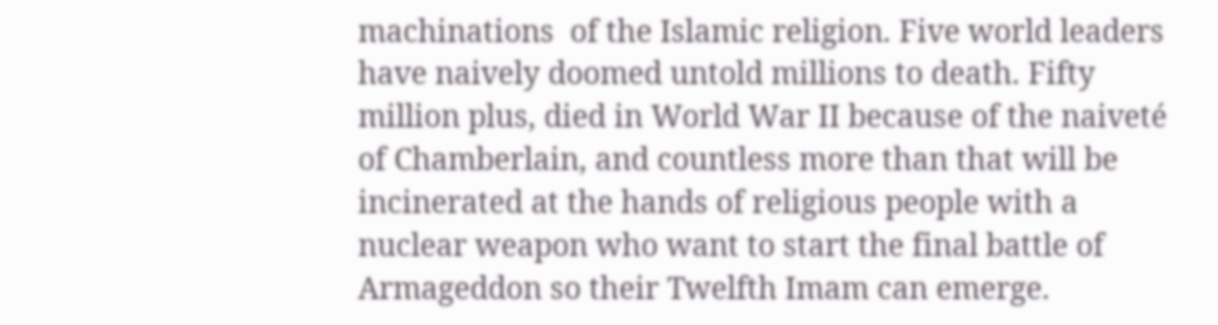machinations  of the Islamic religion. Five world leaders have naively doomed untold millions to death. Fifty million plus, died in World War II because of the naiveté of Chamberlain, and countless more than that will be incinerated at the hands of religious people with a nuclear weapon who want to start the final battle of Armageddon so their Twelfth Imam can emerge.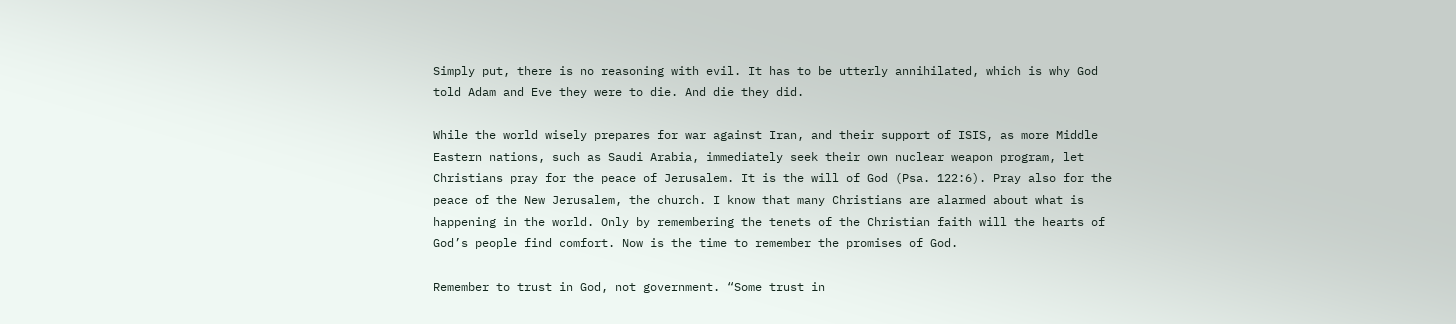Simply put, there is no reasoning with evil. It has to be utterly annihilated, which is why God told Adam and Eve they were to die. And die they did.

While the world wisely prepares for war against Iran, and their support of ISIS, as more Middle Eastern nations, such as Saudi Arabia, immediately seek their own nuclear weapon program, let Christians pray for the peace of Jerusalem. It is the will of God (Psa. 122:6). Pray also for the peace of the New Jerusalem, the church. I know that many Christians are alarmed about what is happening in the world. Only by remembering the tenets of the Christian faith will the hearts of God’s people find comfort. Now is the time to remember the promises of God.

Remember to trust in God, not government. “Some trust in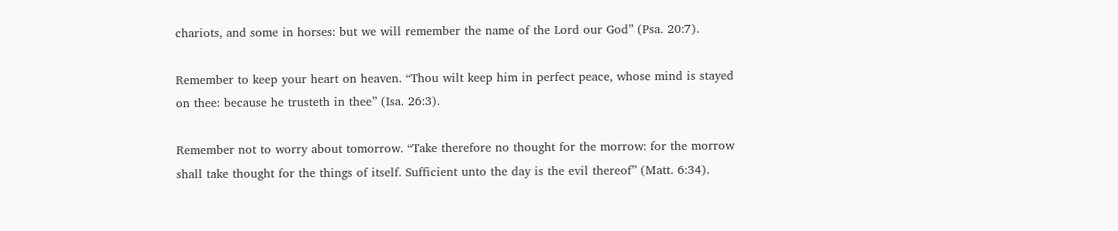chariots, and some in horses: but we will remember the name of the Lord our God” (Psa. 20:7).

Remember to keep your heart on heaven. “Thou wilt keep him in perfect peace, whose mind is stayed on thee: because he trusteth in thee” (Isa. 26:3).

Remember not to worry about tomorrow. “Take therefore no thought for the morrow: for the morrow shall take thought for the things of itself. Sufficient unto the day is the evil thereof” (Matt. 6:34).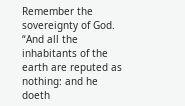Remember the sovereignty of God. “And all the inhabitants of the earth are reputed as nothing: and he doeth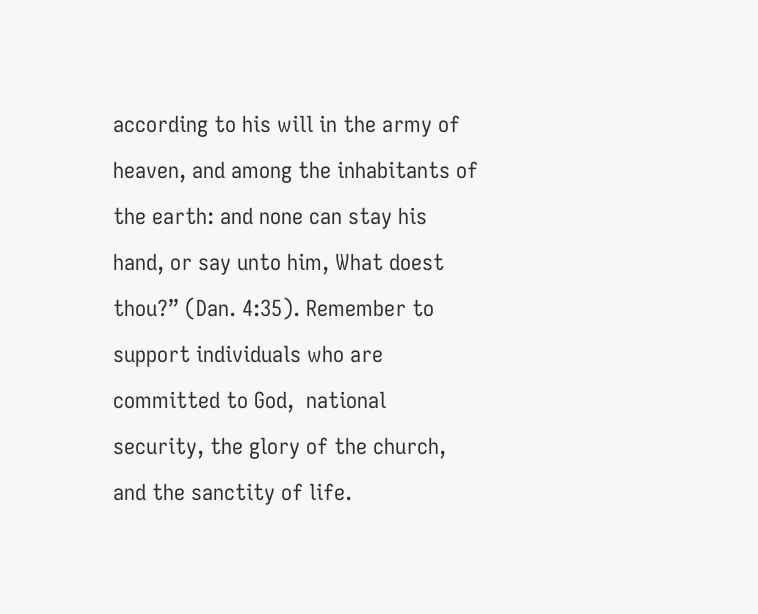according to his will in the army of heaven, and among the inhabitants of the earth: and none can stay his hand, or say unto him, What doest thou?” (Dan. 4:35). Remember to support individuals who are committed to God,  national security, the glory of the church, and the sanctity of life.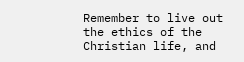Remember to live out the ethics of the Christian life, and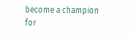become a champion for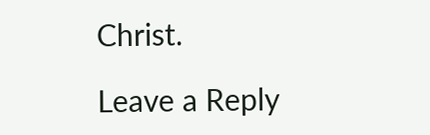Christ.

Leave a Reply